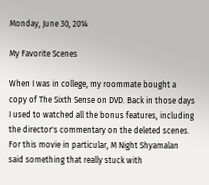Monday, June 30, 2014

My Favorite Scenes

When I was in college, my roommate bought a copy of The Sixth Sense on DVD. Back in those days I used to watched all the bonus features, including the director's commentary on the deleted scenes. For this movie in particular, M Night Shyamalan said something that really stuck with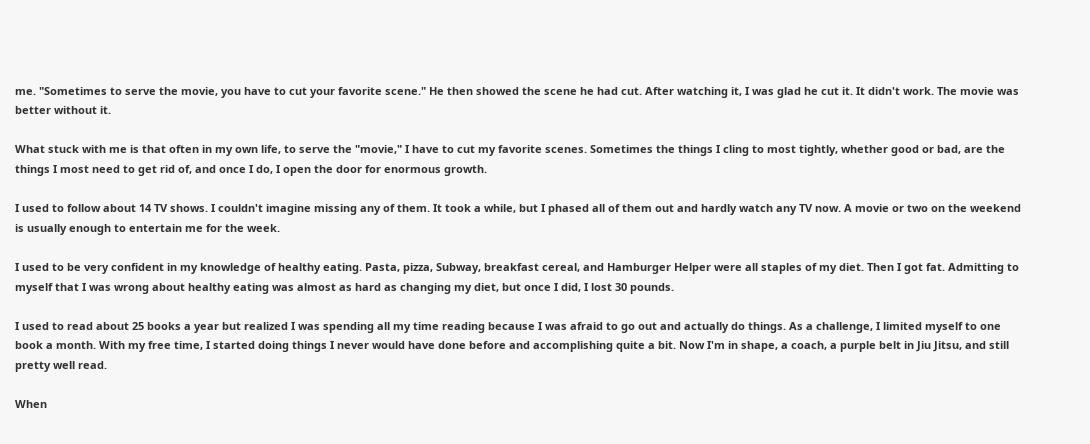me. "Sometimes to serve the movie, you have to cut your favorite scene." He then showed the scene he had cut. After watching it, I was glad he cut it. It didn't work. The movie was better without it.

What stuck with me is that often in my own life, to serve the "movie," I have to cut my favorite scenes. Sometimes the things I cling to most tightly, whether good or bad, are the things I most need to get rid of, and once I do, I open the door for enormous growth.

I used to follow about 14 TV shows. I couldn't imagine missing any of them. It took a while, but I phased all of them out and hardly watch any TV now. A movie or two on the weekend is usually enough to entertain me for the week.

I used to be very confident in my knowledge of healthy eating. Pasta, pizza, Subway, breakfast cereal, and Hamburger Helper were all staples of my diet. Then I got fat. Admitting to myself that I was wrong about healthy eating was almost as hard as changing my diet, but once I did, I lost 30 pounds.

I used to read about 25 books a year but realized I was spending all my time reading because I was afraid to go out and actually do things. As a challenge, I limited myself to one book a month. With my free time, I started doing things I never would have done before and accomplishing quite a bit. Now I'm in shape, a coach, a purple belt in Jiu Jitsu, and still pretty well read.

When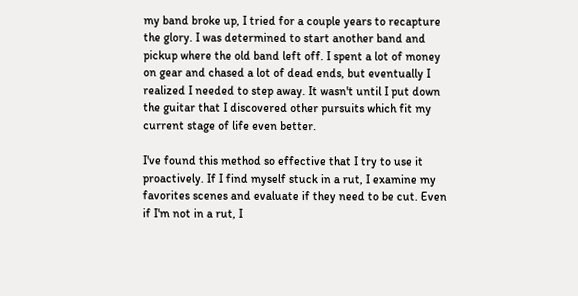my band broke up, I tried for a couple years to recapture the glory. I was determined to start another band and pickup where the old band left off. I spent a lot of money on gear and chased a lot of dead ends, but eventually I realized I needed to step away. It wasn't until I put down the guitar that I discovered other pursuits which fit my current stage of life even better.

I've found this method so effective that I try to use it proactively. If I find myself stuck in a rut, I examine my favorites scenes and evaluate if they need to be cut. Even if I'm not in a rut, I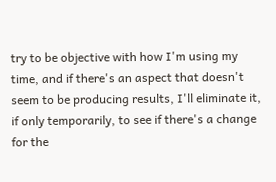try to be objective with how I'm using my time, and if there's an aspect that doesn't seem to be producing results, I'll eliminate it, if only temporarily, to see if there's a change for the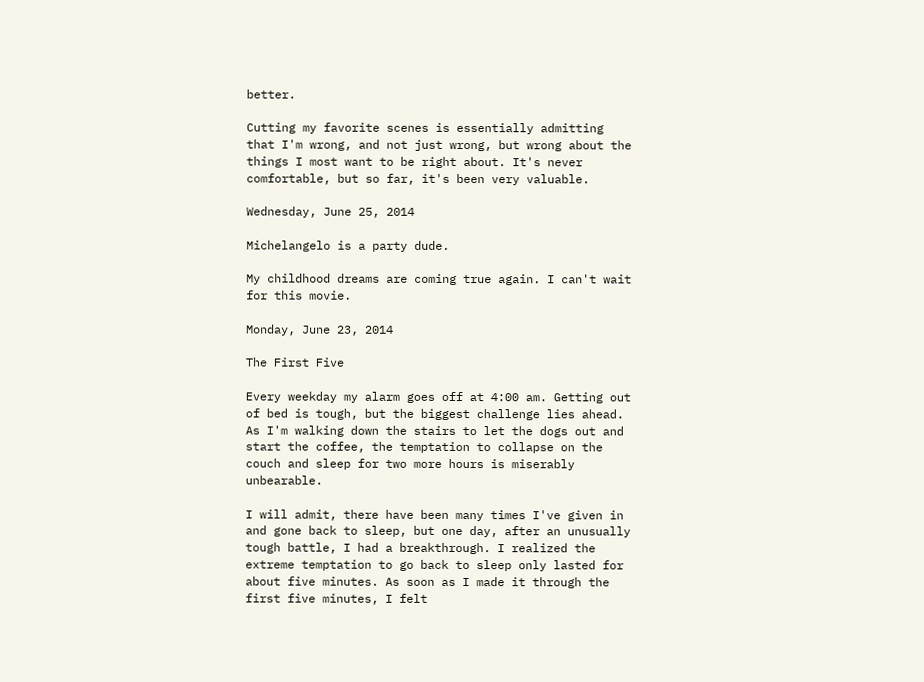better.

Cutting my favorite scenes is essentially admitting that I'm wrong, and not just wrong, but wrong about the things I most want to be right about. It's never comfortable, but so far, it's been very valuable.

Wednesday, June 25, 2014

Michelangelo is a party dude.

My childhood dreams are coming true again. I can't wait for this movie.

Monday, June 23, 2014

The First Five

Every weekday my alarm goes off at 4:00 am. Getting out of bed is tough, but the biggest challenge lies ahead. As I'm walking down the stairs to let the dogs out and start the coffee, the temptation to collapse on the couch and sleep for two more hours is miserably unbearable.

I will admit, there have been many times I've given in and gone back to sleep, but one day, after an unusually tough battle, I had a breakthrough. I realized the extreme temptation to go back to sleep only lasted for about five minutes. As soon as I made it through the first five minutes, I felt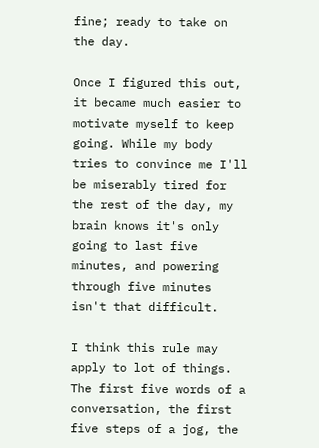fine; ready to take on the day.

Once I figured this out, it became much easier to motivate myself to keep going. While my body tries to convince me I'll be miserably tired for the rest of the day, my brain knows it's only going to last five minutes, and powering through five minutes isn't that difficult.

I think this rule may apply to lot of things. The first five words of a conversation, the first five steps of a jog, the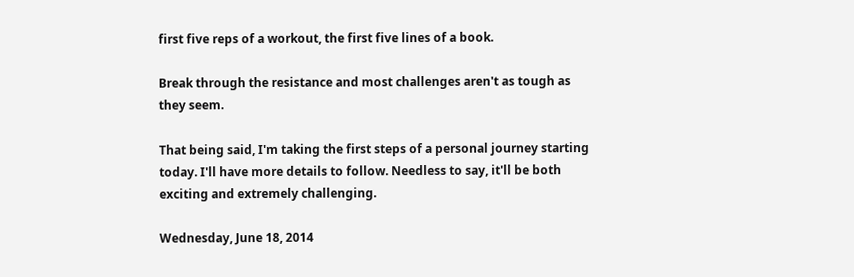first five reps of a workout, the first five lines of a book.

Break through the resistance and most challenges aren't as tough as they seem.

That being said, I'm taking the first steps of a personal journey starting today. I'll have more details to follow. Needless to say, it'll be both exciting and extremely challenging.

Wednesday, June 18, 2014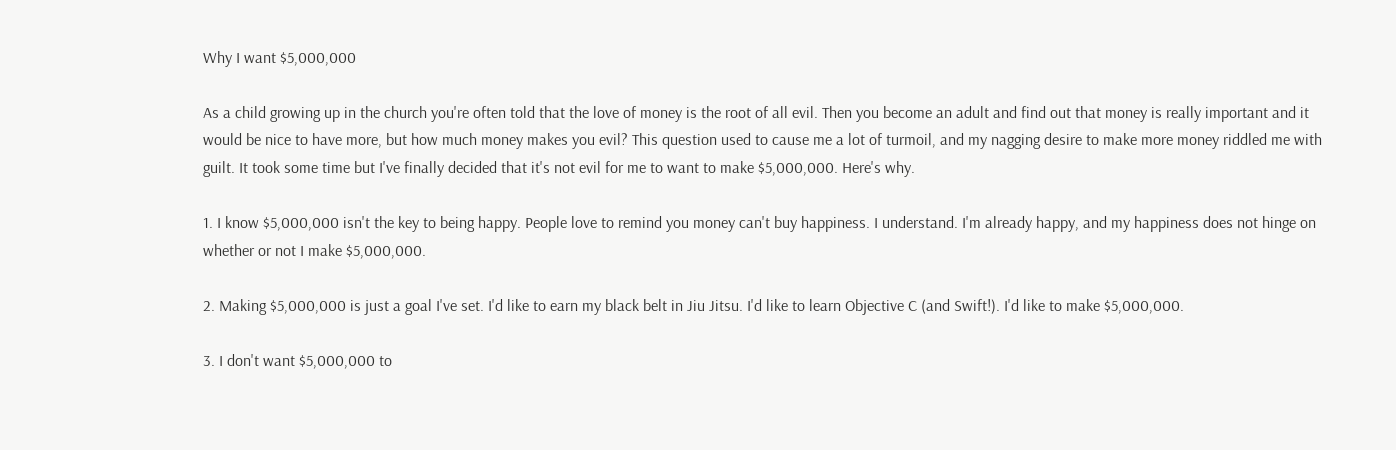Why I want $5,000,000

As a child growing up in the church you're often told that the love of money is the root of all evil. Then you become an adult and find out that money is really important and it would be nice to have more, but how much money makes you evil? This question used to cause me a lot of turmoil, and my nagging desire to make more money riddled me with guilt. It took some time but I've finally decided that it's not evil for me to want to make $5,000,000. Here's why.

1. I know $5,000,000 isn't the key to being happy. People love to remind you money can't buy happiness. I understand. I'm already happy, and my happiness does not hinge on whether or not I make $5,000,000.

2. Making $5,000,000 is just a goal I've set. I'd like to earn my black belt in Jiu Jitsu. I'd like to learn Objective C (and Swift!). I'd like to make $5,000,000.

3. I don't want $5,000,000 to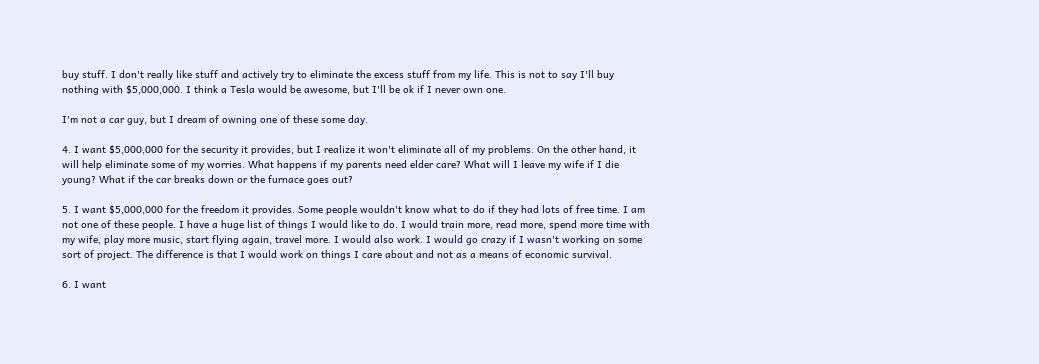buy stuff. I don't really like stuff and actively try to eliminate the excess stuff from my life. This is not to say I'll buy nothing with $5,000,000. I think a Tesla would be awesome, but I'll be ok if I never own one.

I'm not a car guy, but I dream of owning one of these some day.

4. I want $5,000,000 for the security it provides, but I realize it won't eliminate all of my problems. On the other hand, it will help eliminate some of my worries. What happens if my parents need elder care? What will I leave my wife if I die young? What if the car breaks down or the furnace goes out?

5. I want $5,000,000 for the freedom it provides. Some people wouldn't know what to do if they had lots of free time. I am not one of these people. I have a huge list of things I would like to do. I would train more, read more, spend more time with my wife, play more music, start flying again, travel more. I would also work. I would go crazy if I wasn't working on some sort of project. The difference is that I would work on things I care about and not as a means of economic survival.

6. I want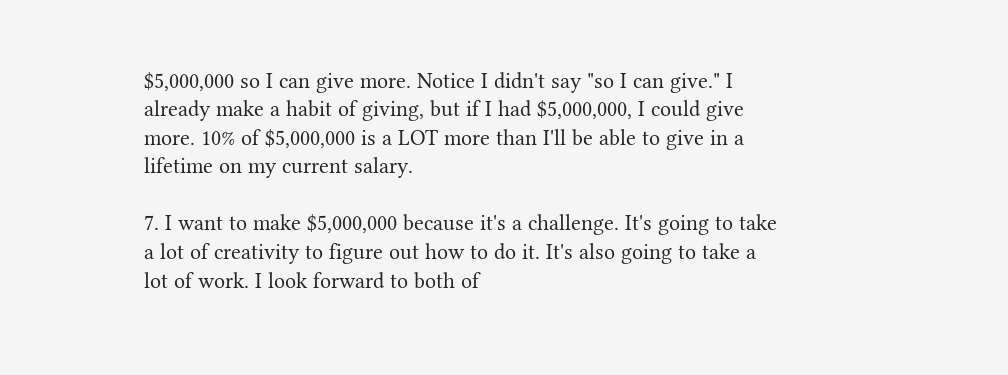$5,000,000 so I can give more. Notice I didn't say "so I can give." I already make a habit of giving, but if I had $5,000,000, I could give more. 10% of $5,000,000 is a LOT more than I'll be able to give in a lifetime on my current salary.

7. I want to make $5,000,000 because it's a challenge. It's going to take a lot of creativity to figure out how to do it. It's also going to take a lot of work. I look forward to both of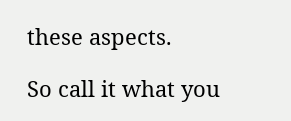these aspects.

So call it what you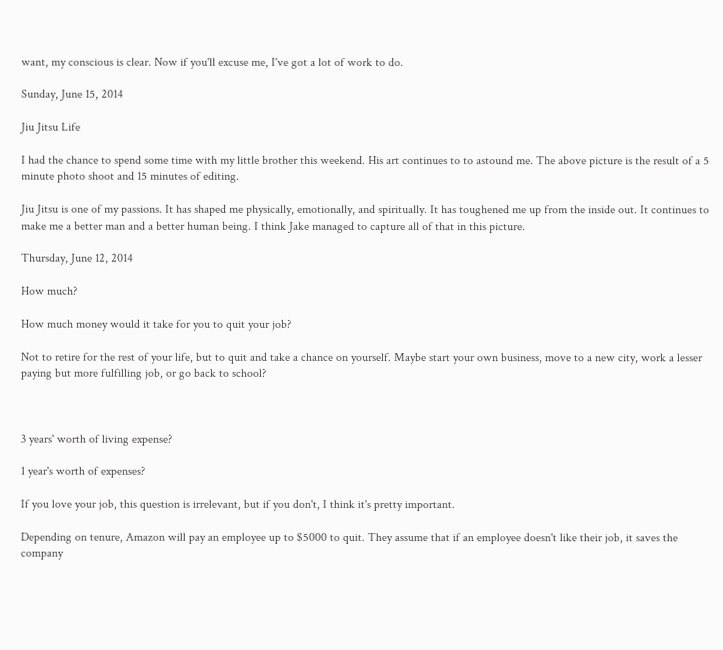want, my conscious is clear. Now if you'll excuse me, I've got a lot of work to do.

Sunday, June 15, 2014

Jiu Jitsu Life

I had the chance to spend some time with my little brother this weekend. His art continues to to astound me. The above picture is the result of a 5 minute photo shoot and 15 minutes of editing.

Jiu Jitsu is one of my passions. It has shaped me physically, emotionally, and spiritually. It has toughened me up from the inside out. It continues to make me a better man and a better human being. I think Jake managed to capture all of that in this picture.

Thursday, June 12, 2014

How much?

How much money would it take for you to quit your job?

Not to retire for the rest of your life, but to quit and take a chance on yourself. Maybe start your own business, move to a new city, work a lesser paying but more fulfilling job, or go back to school?



3 years' worth of living expense?

1 year's worth of expenses?

If you love your job, this question is irrelevant, but if you don't, I think it's pretty important.

Depending on tenure, Amazon will pay an employee up to $5000 to quit. They assume that if an employee doesn't like their job, it saves the company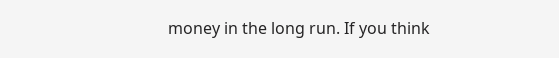money in the long run. If you think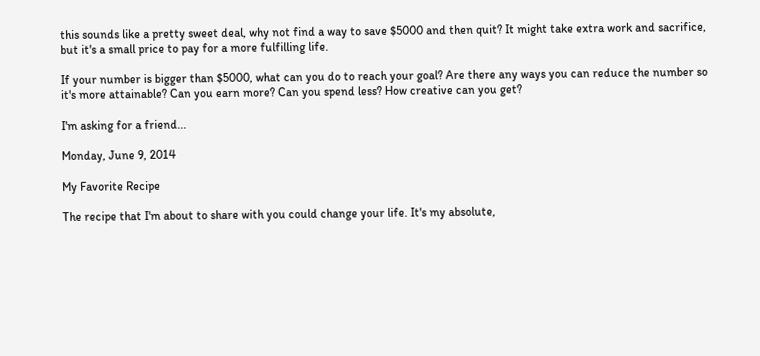this sounds like a pretty sweet deal, why not find a way to save $5000 and then quit? It might take extra work and sacrifice, but it's a small price to pay for a more fulfilling life.

If your number is bigger than $5000, what can you do to reach your goal? Are there any ways you can reduce the number so it's more attainable? Can you earn more? Can you spend less? How creative can you get?

I'm asking for a friend...

Monday, June 9, 2014

My Favorite Recipe

The recipe that I'm about to share with you could change your life. It's my absolute,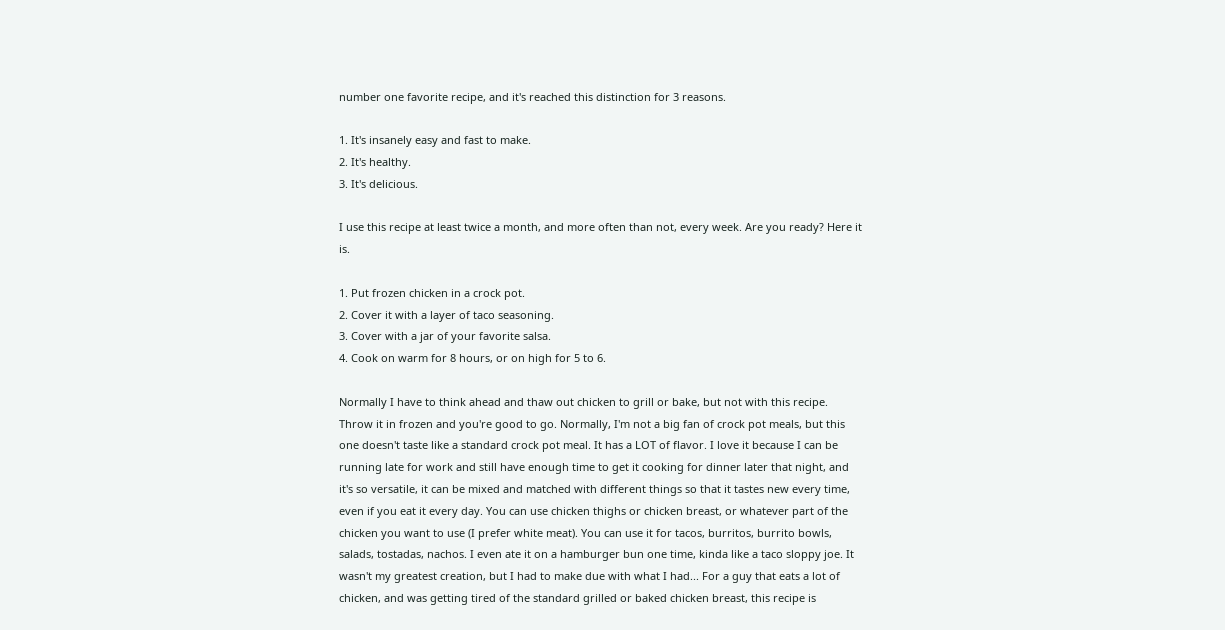number one favorite recipe, and it's reached this distinction for 3 reasons.

1. It's insanely easy and fast to make.
2. It's healthy.
3. It's delicious.

I use this recipe at least twice a month, and more often than not, every week. Are you ready? Here it is.

1. Put frozen chicken in a crock pot.
2. Cover it with a layer of taco seasoning.
3. Cover with a jar of your favorite salsa.
4. Cook on warm for 8 hours, or on high for 5 to 6.

Normally I have to think ahead and thaw out chicken to grill or bake, but not with this recipe. Throw it in frozen and you're good to go. Normally, I'm not a big fan of crock pot meals, but this one doesn't taste like a standard crock pot meal. It has a LOT of flavor. I love it because I can be running late for work and still have enough time to get it cooking for dinner later that night, and it's so versatile, it can be mixed and matched with different things so that it tastes new every time, even if you eat it every day. You can use chicken thighs or chicken breast, or whatever part of the chicken you want to use (I prefer white meat). You can use it for tacos, burritos, burrito bowls, salads, tostadas, nachos. I even ate it on a hamburger bun one time, kinda like a taco sloppy joe. It wasn't my greatest creation, but I had to make due with what I had... For a guy that eats a lot of chicken, and was getting tired of the standard grilled or baked chicken breast, this recipe is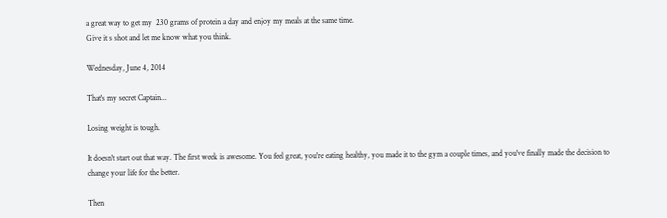a great way to get my  230 grams of protein a day and enjoy my meals at the same time.
Give it s shot and let me know what you think.

Wednesday, June 4, 2014

That's my secret Captain...

Losing weight is tough.

It doesn't start out that way. The first week is awesome. You feel great, you're eating healthy, you made it to the gym a couple times, and you've finally made the decision to change your life for the better.

Then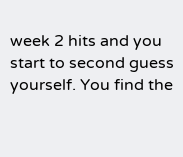week 2 hits and you start to second guess yourself. You find the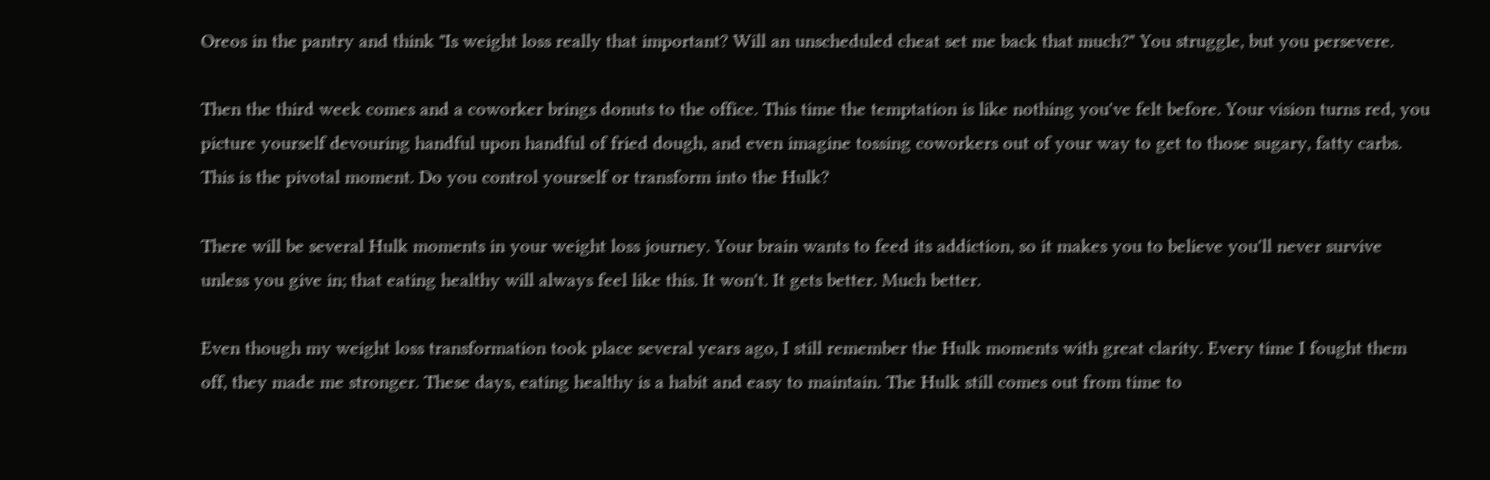Oreos in the pantry and think "Is weight loss really that important? Will an unscheduled cheat set me back that much?" You struggle, but you persevere.

Then the third week comes and a coworker brings donuts to the office. This time the temptation is like nothing you've felt before. Your vision turns red, you picture yourself devouring handful upon handful of fried dough, and even imagine tossing coworkers out of your way to get to those sugary, fatty carbs. This is the pivotal moment. Do you control yourself or transform into the Hulk?

There will be several Hulk moments in your weight loss journey. Your brain wants to feed its addiction, so it makes you to believe you'll never survive unless you give in; that eating healthy will always feel like this. It won't. It gets better. Much better.

Even though my weight loss transformation took place several years ago, I still remember the Hulk moments with great clarity. Every time I fought them off, they made me stronger. These days, eating healthy is a habit and easy to maintain. The Hulk still comes out from time to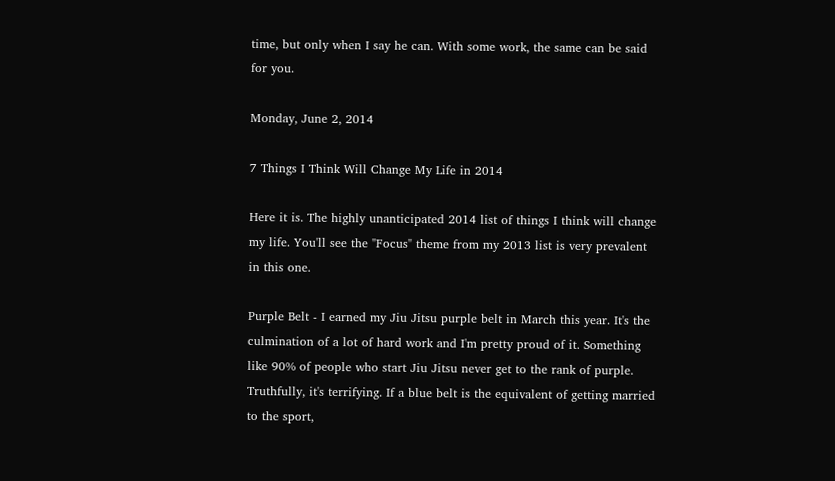time, but only when I say he can. With some work, the same can be said for you.

Monday, June 2, 2014

7 Things I Think Will Change My Life in 2014

Here it is. The highly unanticipated 2014 list of things I think will change my life. You'll see the "Focus" theme from my 2013 list is very prevalent in this one.

Purple Belt - I earned my Jiu Jitsu purple belt in March this year. It's the culmination of a lot of hard work and I'm pretty proud of it. Something like 90% of people who start Jiu Jitsu never get to the rank of purple. Truthfully, it's terrifying. If a blue belt is the equivalent of getting married to the sport,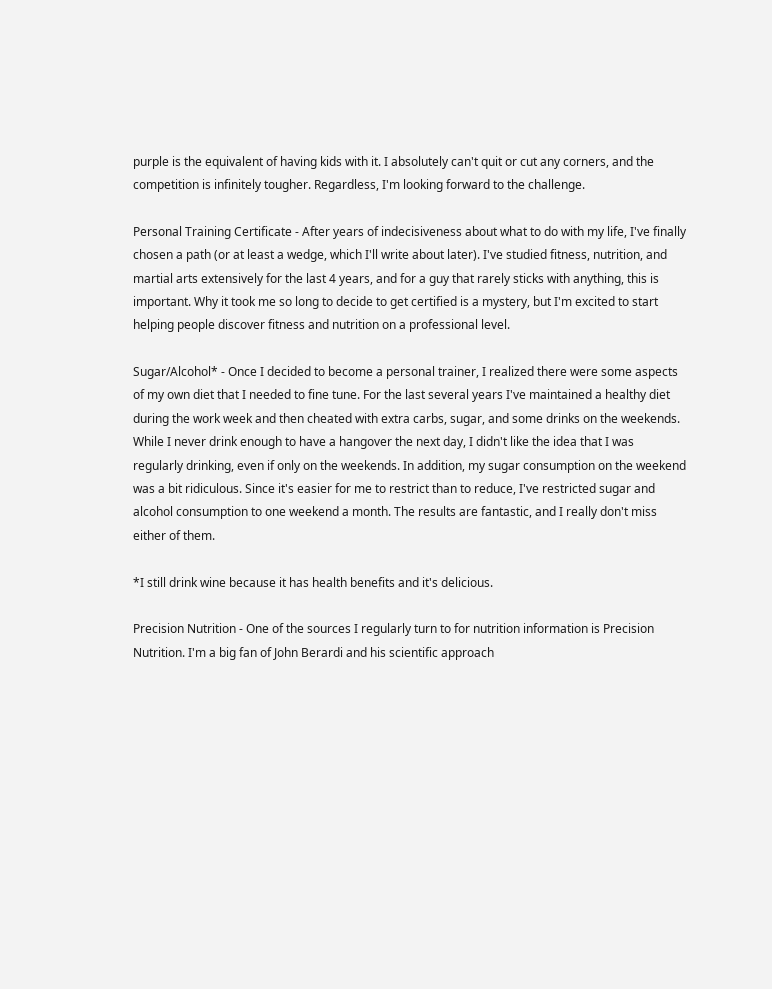purple is the equivalent of having kids with it. I absolutely can't quit or cut any corners, and the competition is infinitely tougher. Regardless, I'm looking forward to the challenge.

Personal Training Certificate - After years of indecisiveness about what to do with my life, I've finally chosen a path (or at least a wedge, which I'll write about later). I've studied fitness, nutrition, and martial arts extensively for the last 4 years, and for a guy that rarely sticks with anything, this is important. Why it took me so long to decide to get certified is a mystery, but I'm excited to start helping people discover fitness and nutrition on a professional level.

Sugar/Alcohol* - Once I decided to become a personal trainer, I realized there were some aspects of my own diet that I needed to fine tune. For the last several years I've maintained a healthy diet during the work week and then cheated with extra carbs, sugar, and some drinks on the weekends. While I never drink enough to have a hangover the next day, I didn't like the idea that I was regularly drinking, even if only on the weekends. In addition, my sugar consumption on the weekend was a bit ridiculous. Since it's easier for me to restrict than to reduce, I've restricted sugar and alcohol consumption to one weekend a month. The results are fantastic, and I really don't miss either of them.

*I still drink wine because it has health benefits and it's delicious.

Precision Nutrition - One of the sources I regularly turn to for nutrition information is Precision Nutrition. I'm a big fan of John Berardi and his scientific approach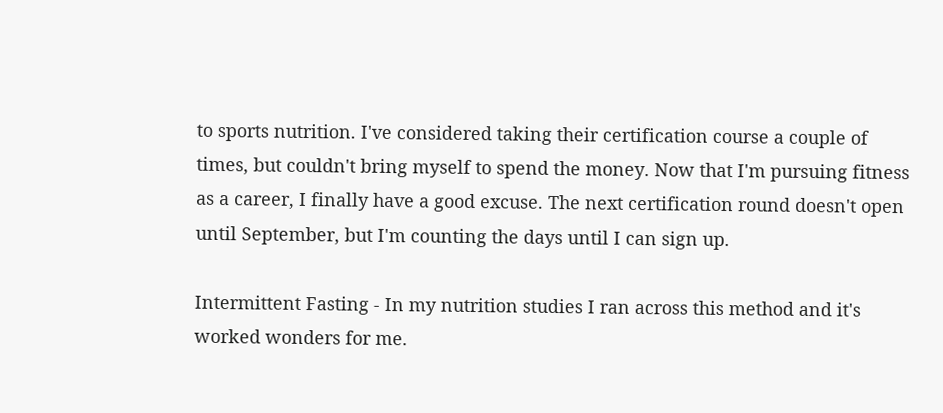to sports nutrition. I've considered taking their certification course a couple of times, but couldn't bring myself to spend the money. Now that I'm pursuing fitness as a career, I finally have a good excuse. The next certification round doesn't open until September, but I'm counting the days until I can sign up.

Intermittent Fasting - In my nutrition studies I ran across this method and it's worked wonders for me.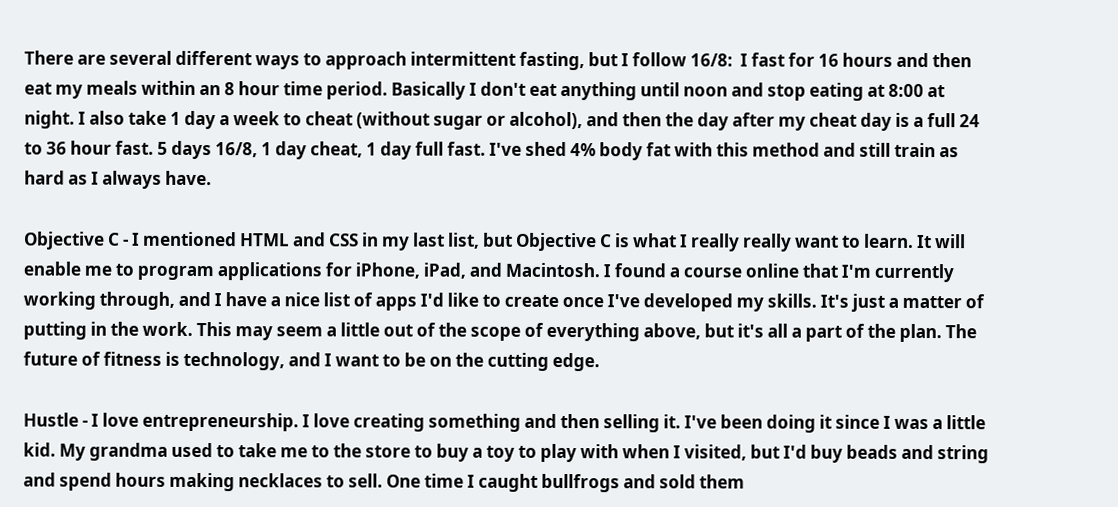There are several different ways to approach intermittent fasting, but I follow 16/8:  I fast for 16 hours and then eat my meals within an 8 hour time period. Basically I don't eat anything until noon and stop eating at 8:00 at night. I also take 1 day a week to cheat (without sugar or alcohol), and then the day after my cheat day is a full 24 to 36 hour fast. 5 days 16/8, 1 day cheat, 1 day full fast. I've shed 4% body fat with this method and still train as hard as I always have.

Objective C - I mentioned HTML and CSS in my last list, but Objective C is what I really really want to learn. It will enable me to program applications for iPhone, iPad, and Macintosh. I found a course online that I'm currently working through, and I have a nice list of apps I'd like to create once I've developed my skills. It's just a matter of putting in the work. This may seem a little out of the scope of everything above, but it's all a part of the plan. The future of fitness is technology, and I want to be on the cutting edge.

Hustle - I love entrepreneurship. I love creating something and then selling it. I've been doing it since I was a little kid. My grandma used to take me to the store to buy a toy to play with when I visited, but I'd buy beads and string and spend hours making necklaces to sell. One time I caught bullfrogs and sold them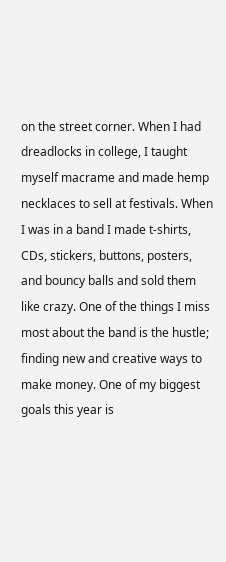on the street corner. When I had dreadlocks in college, I taught myself macrame and made hemp necklaces to sell at festivals. When I was in a band I made t-shirts, CDs, stickers, buttons, posters, and bouncy balls and sold them like crazy. One of the things I miss most about the band is the hustle; finding new and creative ways to make money. One of my biggest goals this year is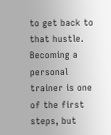to get back to that hustle. Becoming a personal trainer is one of the first steps, but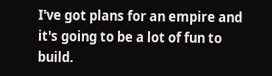I've got plans for an empire and it's going to be a lot of fun to build.